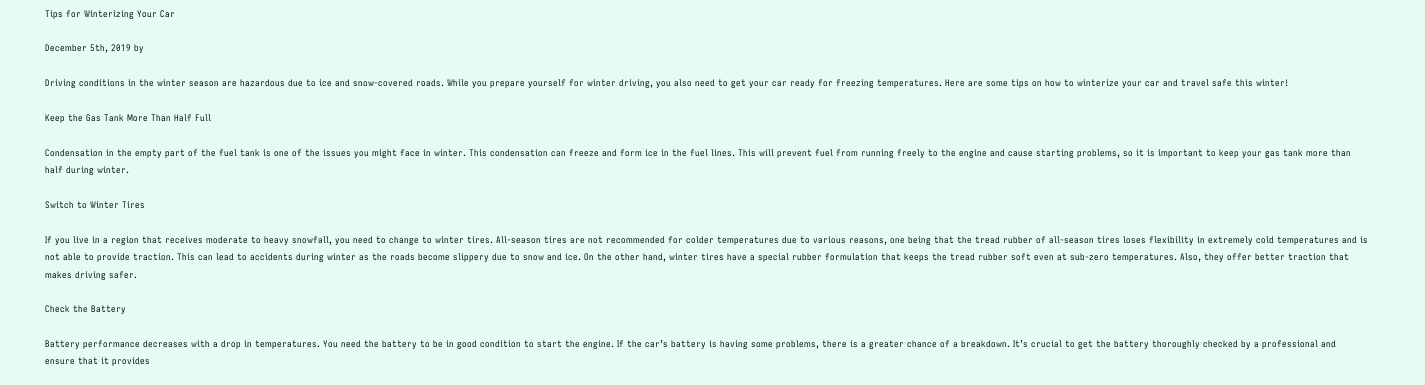Tips for Winterizing Your Car

December 5th, 2019 by

Driving conditions in the winter season are hazardous due to ice and snow-covered roads. While you prepare yourself for winter driving, you also need to get your car ready for freezing temperatures. Here are some tips on how to winterize your car and travel safe this winter!

Keep the Gas Tank More Than Half Full

Condensation in the empty part of the fuel tank is one of the issues you might face in winter. This condensation can freeze and form ice in the fuel lines. This will prevent fuel from running freely to the engine and cause starting problems, so it is important to keep your gas tank more than half during winter.

Switch to Winter Tires

If you live in a region that receives moderate to heavy snowfall, you need to change to winter tires. All-season tires are not recommended for colder temperatures due to various reasons, one being that the tread rubber of all-season tires loses flexibility in extremely cold temperatures and is not able to provide traction. This can lead to accidents during winter as the roads become slippery due to snow and ice. On the other hand, winter tires have a special rubber formulation that keeps the tread rubber soft even at sub-zero temperatures. Also, they offer better traction that makes driving safer.

Check the Battery

Battery performance decreases with a drop in temperatures. You need the battery to be in good condition to start the engine. If the car’s battery is having some problems, there is a greater chance of a breakdown. It’s crucial to get the battery thoroughly checked by a professional and ensure that it provides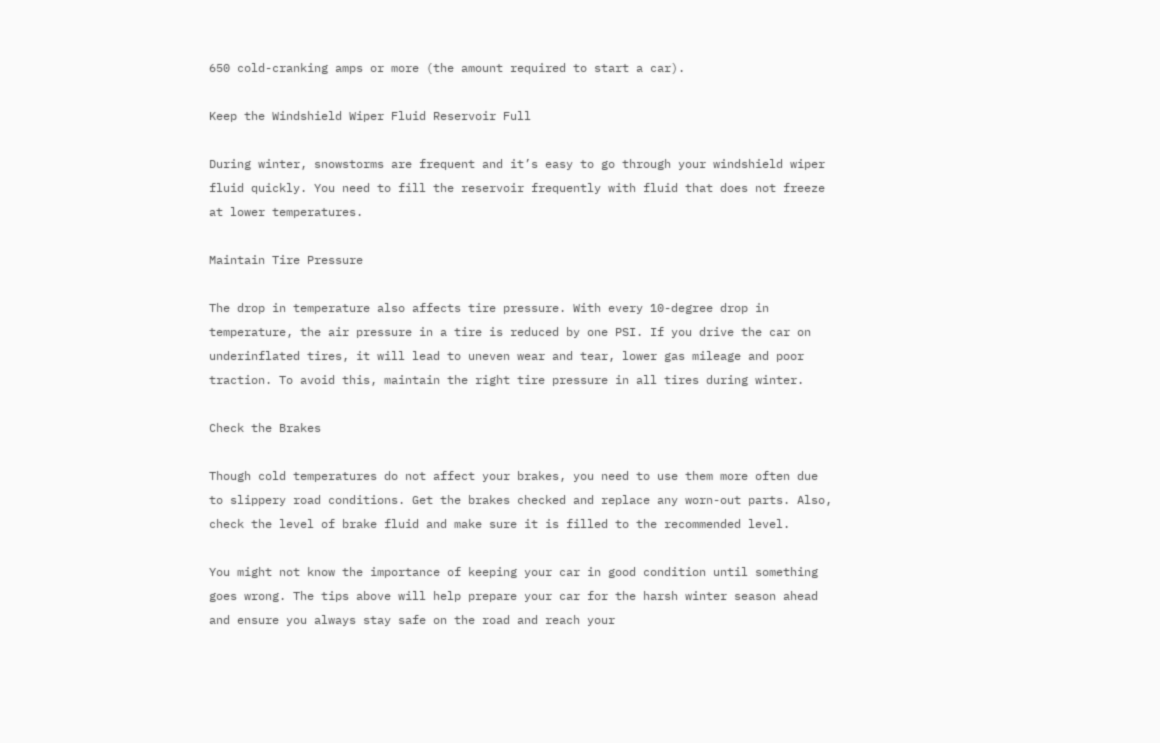650 cold-cranking amps or more (the amount required to start a car).

Keep the Windshield Wiper Fluid Reservoir Full

During winter, snowstorms are frequent and it’s easy to go through your windshield wiper fluid quickly. You need to fill the reservoir frequently with fluid that does not freeze at lower temperatures.

Maintain Tire Pressure

The drop in temperature also affects tire pressure. With every 10-degree drop in temperature, the air pressure in a tire is reduced by one PSI. If you drive the car on underinflated tires, it will lead to uneven wear and tear, lower gas mileage and poor traction. To avoid this, maintain the right tire pressure in all tires during winter.

Check the Brakes

Though cold temperatures do not affect your brakes, you need to use them more often due to slippery road conditions. Get the brakes checked and replace any worn-out parts. Also, check the level of brake fluid and make sure it is filled to the recommended level.

You might not know the importance of keeping your car in good condition until something goes wrong. The tips above will help prepare your car for the harsh winter season ahead and ensure you always stay safe on the road and reach your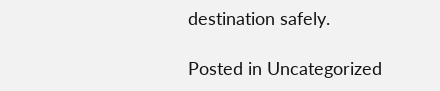destination safely.

Posted in Uncategorized